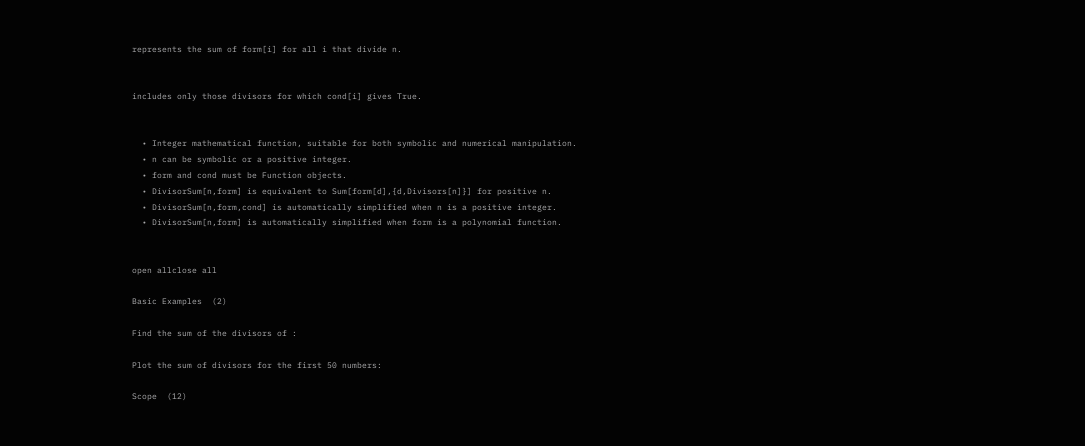represents the sum of form[i] for all i that divide n.


includes only those divisors for which cond[i] gives True.


  • Integer mathematical function, suitable for both symbolic and numerical manipulation.
  • n can be symbolic or a positive integer.
  • form and cond must be Function objects.
  • DivisorSum[n,form] is equivalent to Sum[form[d],{d,Divisors[n]}] for positive n.
  • DivisorSum[n,form,cond] is automatically simplified when n is a positive integer.
  • DivisorSum[n,form] is automatically simplified when form is a polynomial function.


open allclose all

Basic Examples  (2)

Find the sum of the divisors of :

Plot the sum of divisors for the first 50 numbers:

Scope  (12)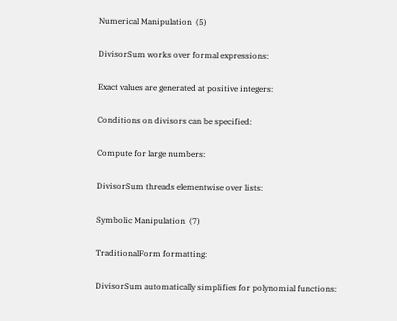Numerical Manipulation  (5)

DivisorSum works over formal expressions:

Exact values are generated at positive integers:

Conditions on divisors can be specified:

Compute for large numbers:

DivisorSum threads elementwise over lists:

Symbolic Manipulation  (7)

TraditionalForm formatting:

DivisorSum automatically simplifies for polynomial functions: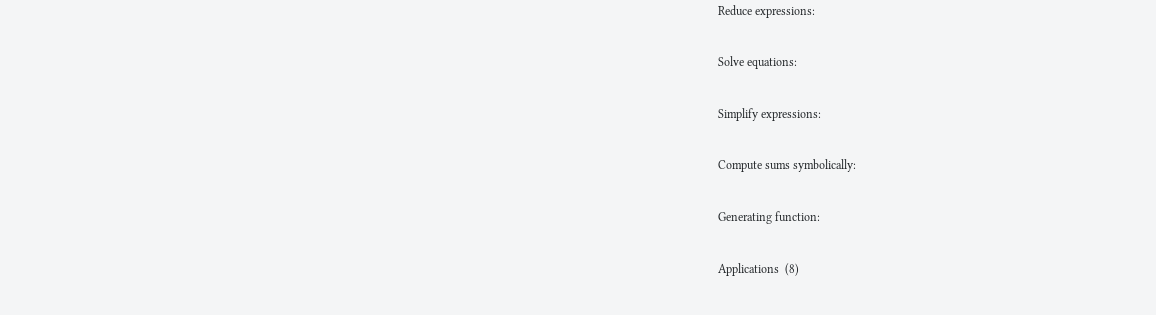Reduce expressions:

Solve equations:

Simplify expressions:

Compute sums symbolically:

Generating function:

Applications  (8)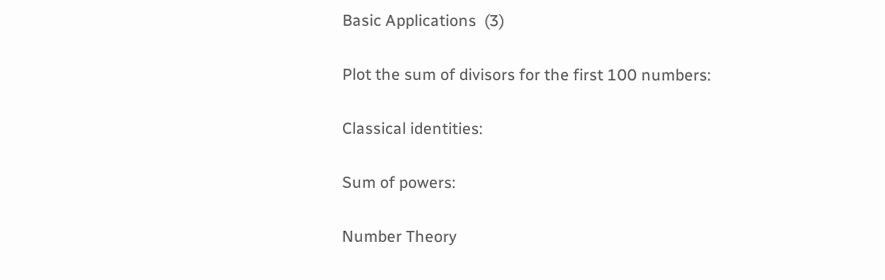Basic Applications  (3)

Plot the sum of divisors for the first 100 numbers:

Classical identities:

Sum of powers:

Number Theory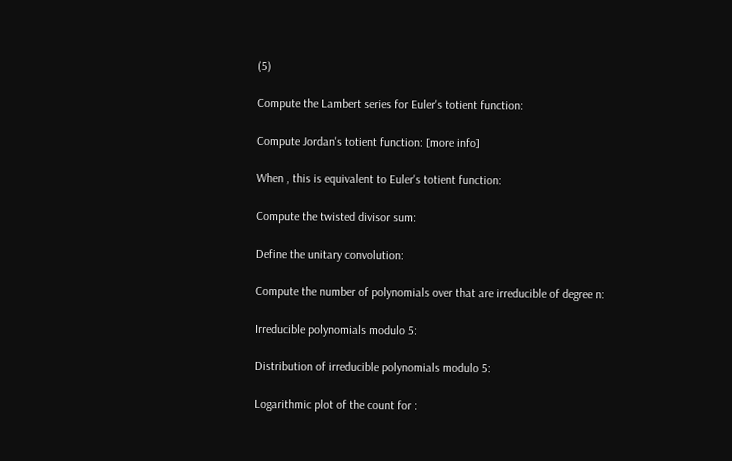(5)

Compute the Lambert series for Euler's totient function:

Compute Jordan's totient function: [more info]

When , this is equivalent to Euler's totient function:

Compute the twisted divisor sum:

Define the unitary convolution:

Compute the number of polynomials over that are irreducible of degree n:

Irreducible polynomials modulo 5:

Distribution of irreducible polynomials modulo 5:

Logarithmic plot of the count for :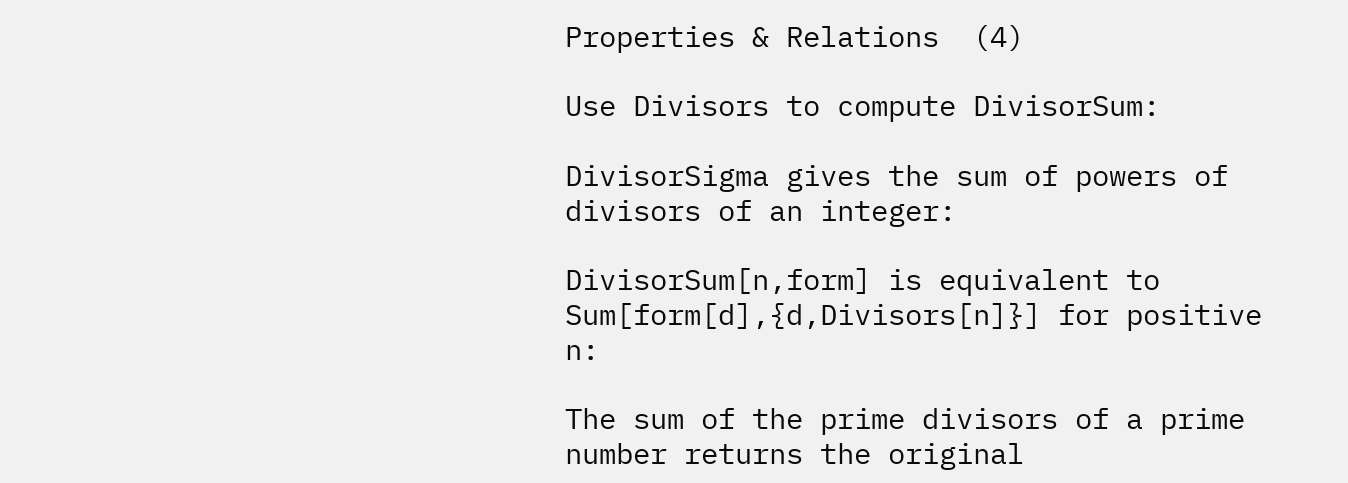Properties & Relations  (4)

Use Divisors to compute DivisorSum:

DivisorSigma gives the sum of powers of divisors of an integer:

DivisorSum[n,form] is equivalent to Sum[form[d],{d,Divisors[n]}] for positive n:

The sum of the prime divisors of a prime number returns the original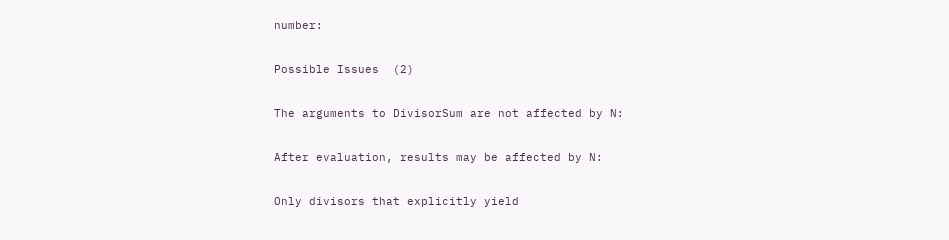number:

Possible Issues  (2)

The arguments to DivisorSum are not affected by N:

After evaluation, results may be affected by N:

Only divisors that explicitly yield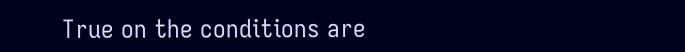True on the conditions are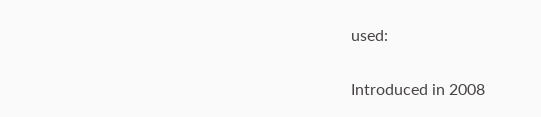used:

Introduced in 2008